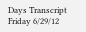Days Transcript Friday 6/29/12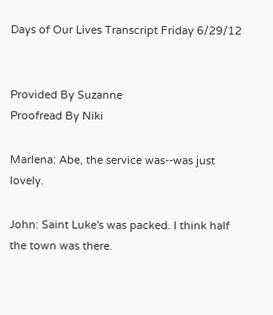Days of Our Lives Transcript Friday 6/29/12


Provided By Suzanne
Proofread By Niki

Marlena: Abe, the service was--was just lovely.

John: Saint Luke's was packed. I think half the town was there.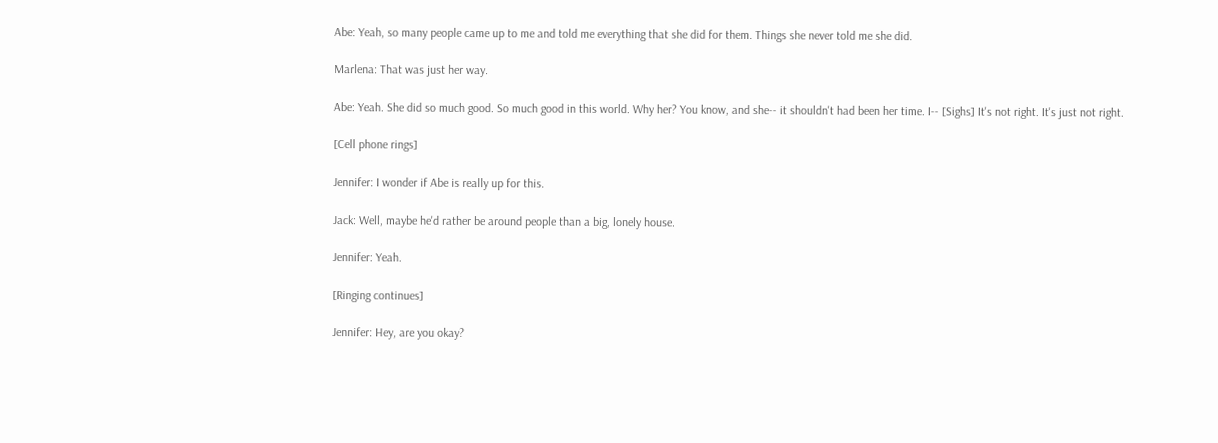Abe: Yeah, so many people came up to me and told me everything that she did for them. Things she never told me she did.

Marlena: That was just her way.

Abe: Yeah. She did so much good. So much good in this world. Why her? You know, and she-- it shouldn't had been her time. I-- [Sighs] It's not right. It's just not right.

[Cell phone rings]

Jennifer: I wonder if Abe is really up for this.

Jack: Well, maybe he'd rather be around people than a big, lonely house.

Jennifer: Yeah.

[Ringing continues]

Jennifer: Hey, are you okay?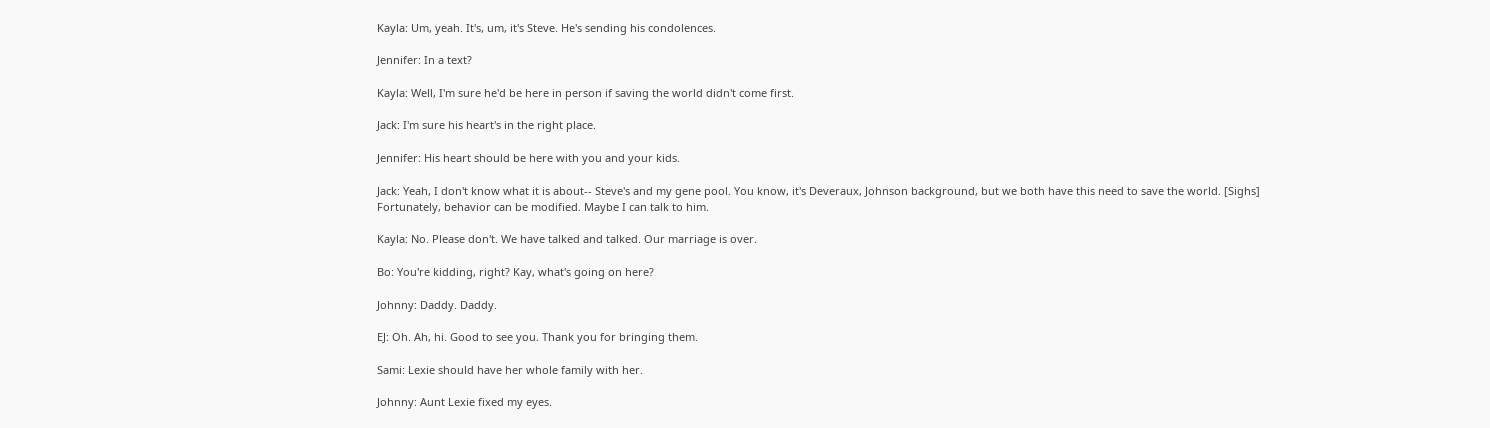Kayla: Um, yeah. It's, um, it's Steve. He's sending his condolences.

Jennifer: In a text?

Kayla: Well, I'm sure he'd be here in person if saving the world didn't come first.

Jack: I'm sure his heart's in the right place.

Jennifer: His heart should be here with you and your kids.

Jack: Yeah, I don't know what it is about-- Steve's and my gene pool. You know, it's Deveraux, Johnson background, but we both have this need to save the world. [Sighs] Fortunately, behavior can be modified. Maybe I can talk to him.

Kayla: No. Please don't. We have talked and talked. Our marriage is over.

Bo: You're kidding, right? Kay, what's going on here?

Johnny: Daddy. Daddy.

EJ: Oh. Ah, hi. Good to see you. Thank you for bringing them.

Sami: Lexie should have her whole family with her.

Johnny: Aunt Lexie fixed my eyes.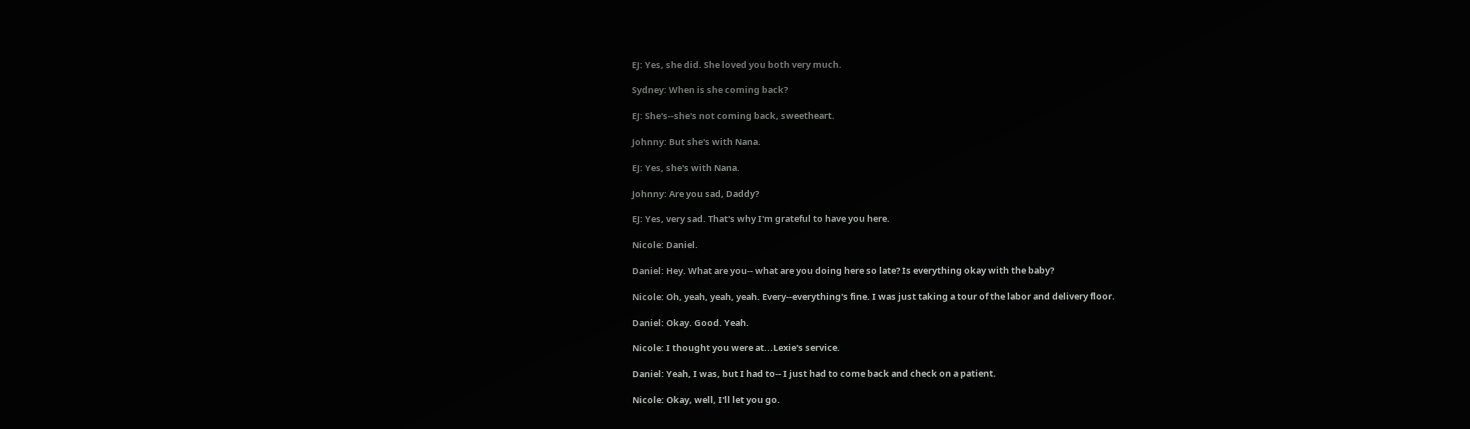EJ: Yes, she did. She loved you both very much.

Sydney: When is she coming back?

EJ: She's--she's not coming back, sweetheart.

Johnny: But she's with Nana.

EJ: Yes, she's with Nana.

Johnny: Are you sad, Daddy?

EJ: Yes, very sad. That's why I'm grateful to have you here.

Nicole: Daniel.

Daniel: Hey. What are you-- what are you doing here so late? Is everything okay with the baby?

Nicole: Oh, yeah, yeah, yeah. Every--everything's fine. I was just taking a tour of the labor and delivery floor.

Daniel: Okay. Good. Yeah.

Nicole: I thought you were at...Lexie's service.

Daniel: Yeah, I was, but I had to-- I just had to come back and check on a patient.

Nicole: Okay, well, I'll let you go.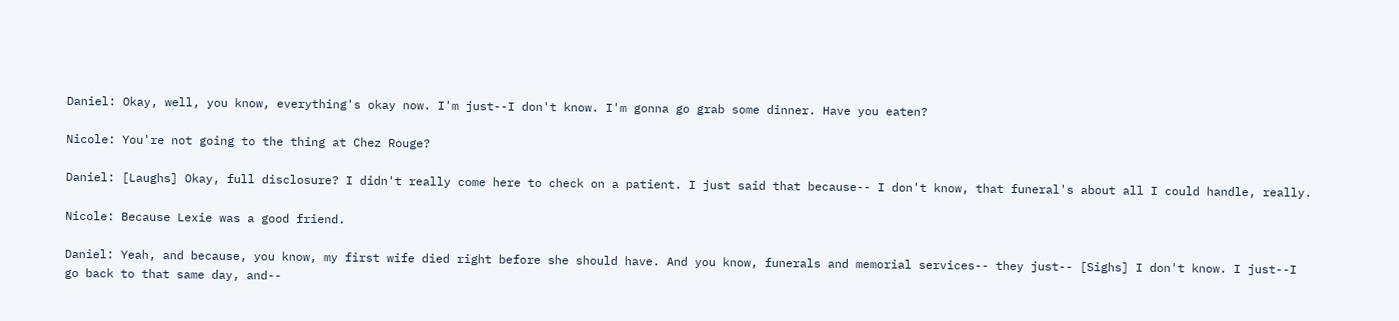Daniel: Okay, well, you know, everything's okay now. I'm just--I don't know. I'm gonna go grab some dinner. Have you eaten?

Nicole: You're not going to the thing at Chez Rouge?

Daniel: [Laughs] Okay, full disclosure? I didn't really come here to check on a patient. I just said that because-- I don't know, that funeral's about all I could handle, really.

Nicole: Because Lexie was a good friend.

Daniel: Yeah, and because, you know, my first wife died right before she should have. And you know, funerals and memorial services-- they just-- [Sighs] I don't know. I just--I go back to that same day, and--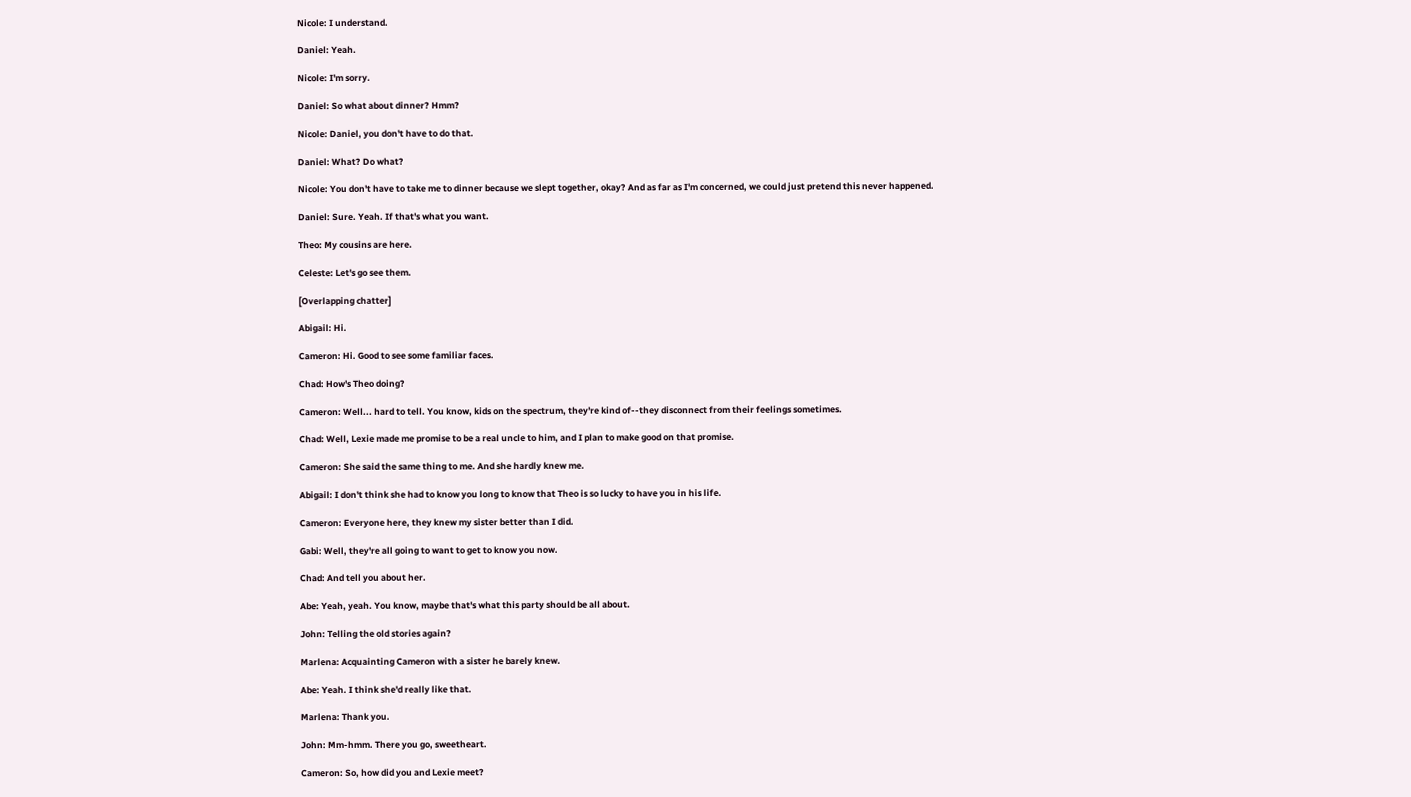Nicole: I understand.

Daniel: Yeah.

Nicole: I'm sorry.

Daniel: So what about dinner? Hmm?

Nicole: Daniel, you don't have to do that.

Daniel: What? Do what?

Nicole: You don't have to take me to dinner because we slept together, okay? And as far as I'm concerned, we could just pretend this never happened.

Daniel: Sure. Yeah. If that's what you want.

Theo: My cousins are here.

Celeste: Let's go see them.

[Overlapping chatter]

Abigail: Hi.

Cameron: Hi. Good to see some familiar faces.

Chad: How's Theo doing?

Cameron: Well... hard to tell. You know, kids on the spectrum, they're kind of--they disconnect from their feelings sometimes.

Chad: Well, Lexie made me promise to be a real uncle to him, and I plan to make good on that promise.

Cameron: She said the same thing to me. And she hardly knew me.

Abigail: I don't think she had to know you long to know that Theo is so lucky to have you in his life.

Cameron: Everyone here, they knew my sister better than I did.

Gabi: Well, they're all going to want to get to know you now.

Chad: And tell you about her.

Abe: Yeah, yeah. You know, maybe that's what this party should be all about.

John: Telling the old stories again?

Marlena: Acquainting Cameron with a sister he barely knew.

Abe: Yeah. I think she'd really like that.

Marlena: Thank you.

John: Mm-hmm. There you go, sweetheart.

Cameron: So, how did you and Lexie meet?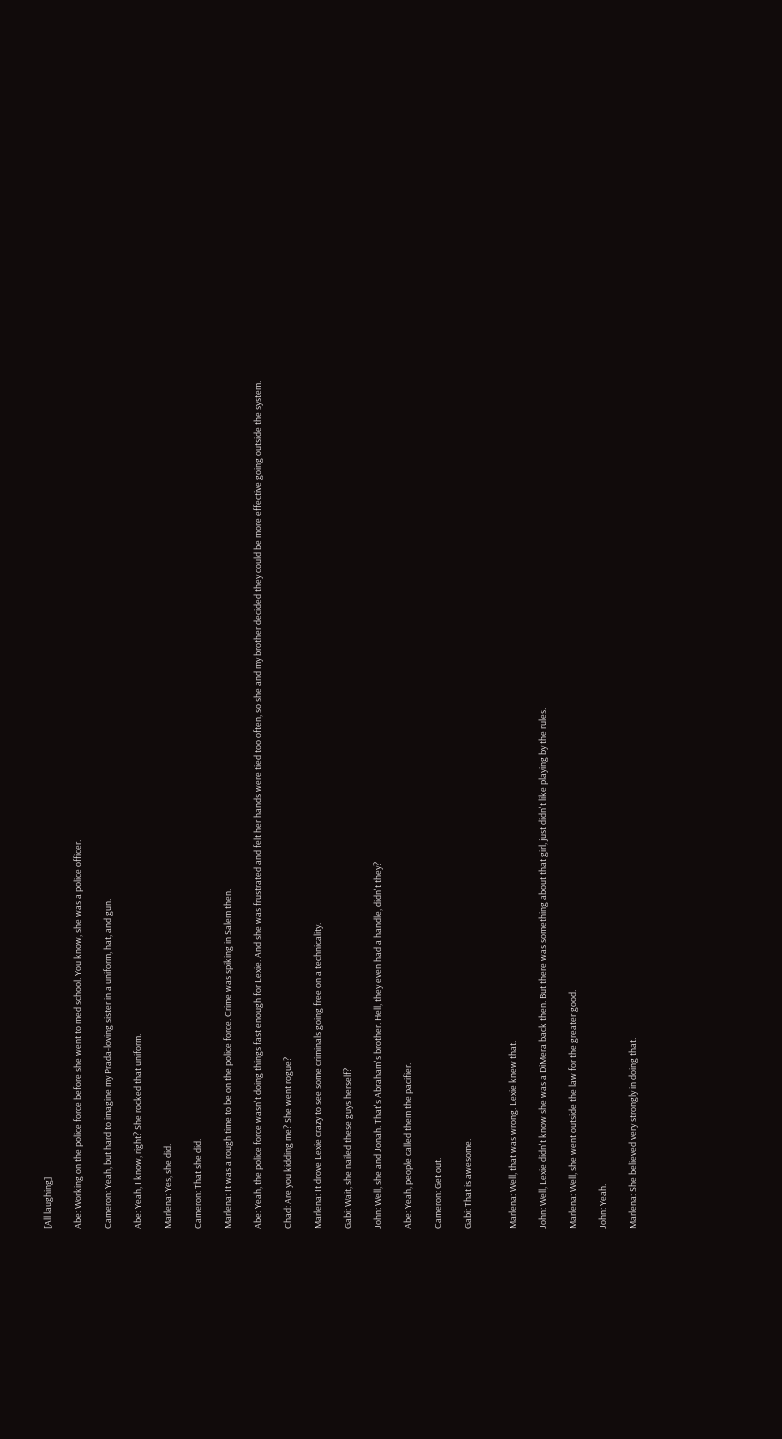[All laughing]

Abe: Working on the police force before she went to med school. You know, she was a police officer.

Cameron: Yeah, but hard to imagine my Prada-loving sister in a uniform, hat, and gun.

Abe: Yeah, I know, right? She rocked that uniform.

Marlena: Yes, she did.

Cameron: That she did.

Marlena: It was a rough time to be on the police force. Crime was spiking in Salem then.

Abe: Yeah, the police force wasn't doing things fast enough for Lexie. And she was frustrated and felt her hands were tied too often, so she and my brother decided they could be more effective going outside the system.

Chad: Are you kidding me? She went rogue?

Marlena: It drove Lexie crazy to see some criminals going free on a technicality.

Gabi: Wait, she nailed these guys herself?

John: Well, she and Jonah. That's Abraham's brother. Hell, they even had a handle, didn't they?

Abe: Yeah, people called them the pacifier.

Cameron: Get out.

Gabi: That is awesome.


Marlena: Well, that was wrong. Lexie knew that.

John: Well, Lexie didn't know she was a DiMera back then. But there was something about that girl, just didn't like playing by the rules.

Marlena: Well, she went outside the law for the greater good.

John: Yeah.

Marlena: She believed very strongly in doing that.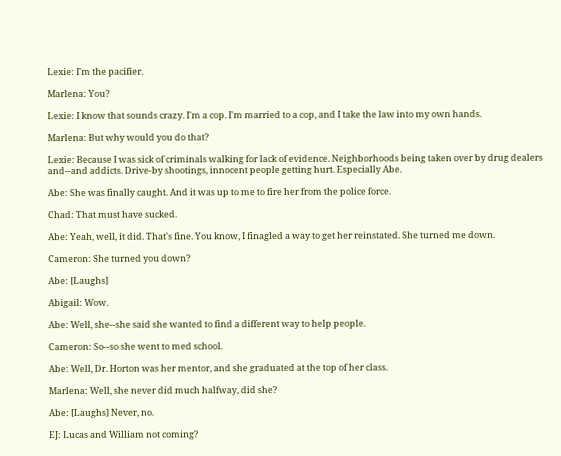Lexie: I'm the pacifier.

Marlena: You?

Lexie: I know that sounds crazy. I'm a cop. I'm married to a cop, and I take the law into my own hands.

Marlena: But why would you do that?

Lexie: Because I was sick of criminals walking for lack of evidence. Neighborhoods being taken over by drug dealers and--and addicts. Drive-by shootings, innocent people getting hurt. Especially Abe.

Abe: She was finally caught. And it was up to me to fire her from the police force.

Chad: That must have sucked.

Abe: Yeah, well, it did. That's fine. You know, I finagled a way to get her reinstated. She turned me down.

Cameron: She turned you down?

Abe: [Laughs]

Abigail: Wow.

Abe: Well, she--she said she wanted to find a different way to help people.

Cameron: So--so she went to med school.

Abe: Well, Dr. Horton was her mentor, and she graduated at the top of her class.

Marlena: Well, she never did much halfway, did she?

Abe: [Laughs] Never, no.

EJ: Lucas and William not coming?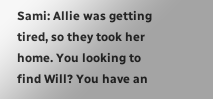Sami: Allie was getting tired, so they took her home. You looking to find Will? You have an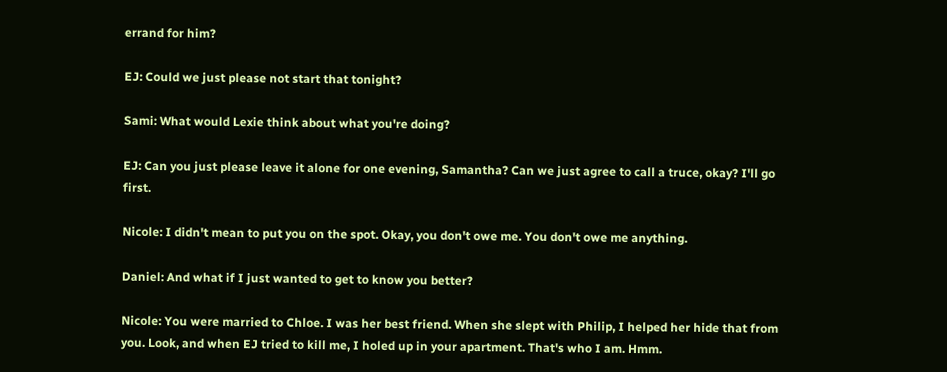errand for him?

EJ: Could we just please not start that tonight?

Sami: What would Lexie think about what you're doing?

EJ: Can you just please leave it alone for one evening, Samantha? Can we just agree to call a truce, okay? I'll go first.

Nicole: I didn't mean to put you on the spot. Okay, you don't owe me. You don't owe me anything.

Daniel: And what if I just wanted to get to know you better?

Nicole: You were married to Chloe. I was her best friend. When she slept with Philip, I helped her hide that from you. Look, and when EJ tried to kill me, I holed up in your apartment. That's who I am. Hmm.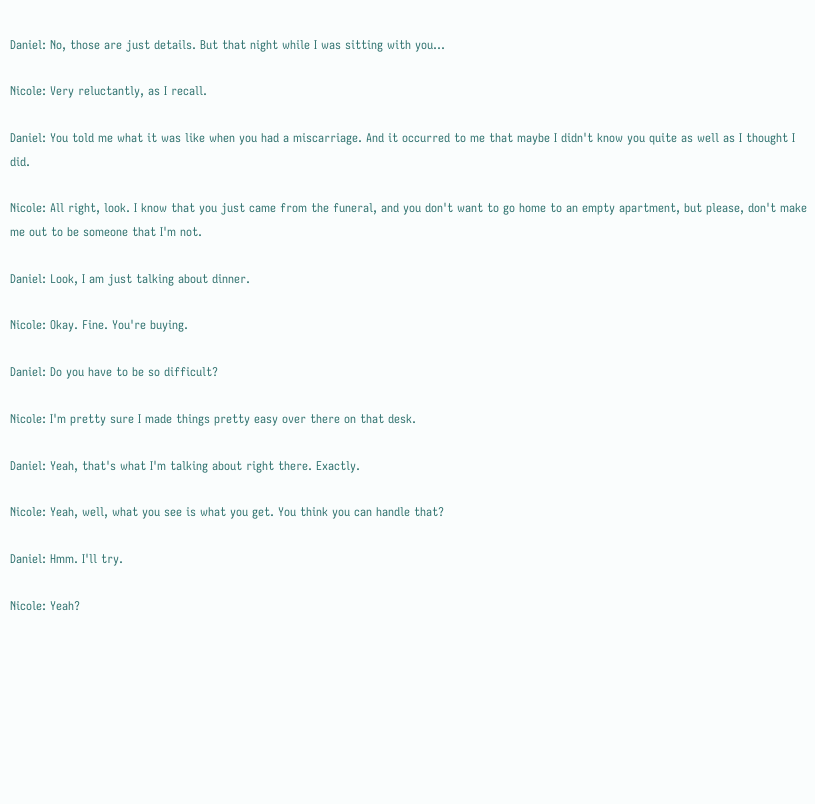Daniel: No, those are just details. But that night while I was sitting with you...

Nicole: Very reluctantly, as I recall.

Daniel: You told me what it was like when you had a miscarriage. And it occurred to me that maybe I didn't know you quite as well as I thought I did.

Nicole: All right, look. I know that you just came from the funeral, and you don't want to go home to an empty apartment, but please, don't make me out to be someone that I'm not.

Daniel: Look, I am just talking about dinner.

Nicole: Okay. Fine. You're buying.

Daniel: Do you have to be so difficult?

Nicole: I'm pretty sure I made things pretty easy over there on that desk.

Daniel: Yeah, that's what I'm talking about right there. Exactly.

Nicole: Yeah, well, what you see is what you get. You think you can handle that?

Daniel: Hmm. I'll try.

Nicole: Yeah?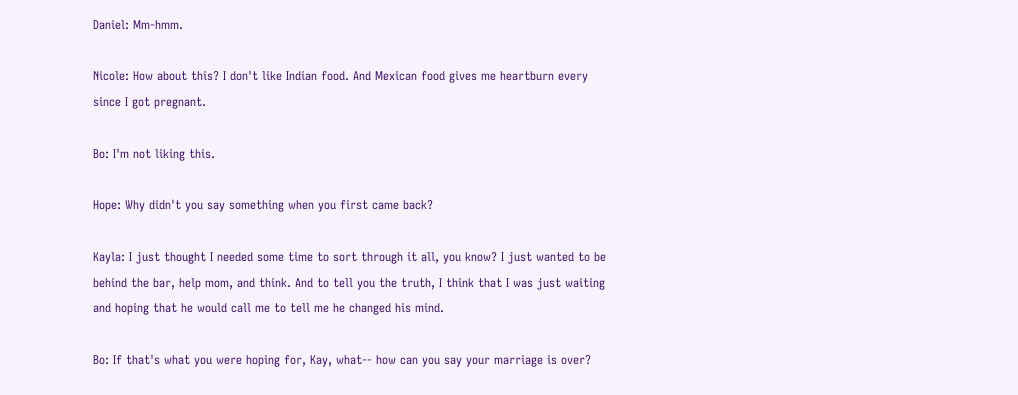Daniel: Mm-hmm.

Nicole: How about this? I don't like Indian food. And Mexican food gives me heartburn every since I got pregnant.

Bo: I'm not liking this.

Hope: Why didn't you say something when you first came back?

Kayla: I just thought I needed some time to sort through it all, you know? I just wanted to be behind the bar, help mom, and think. And to tell you the truth, I think that I was just waiting and hoping that he would call me to tell me he changed his mind.

Bo: If that's what you were hoping for, Kay, what-- how can you say your marriage is over?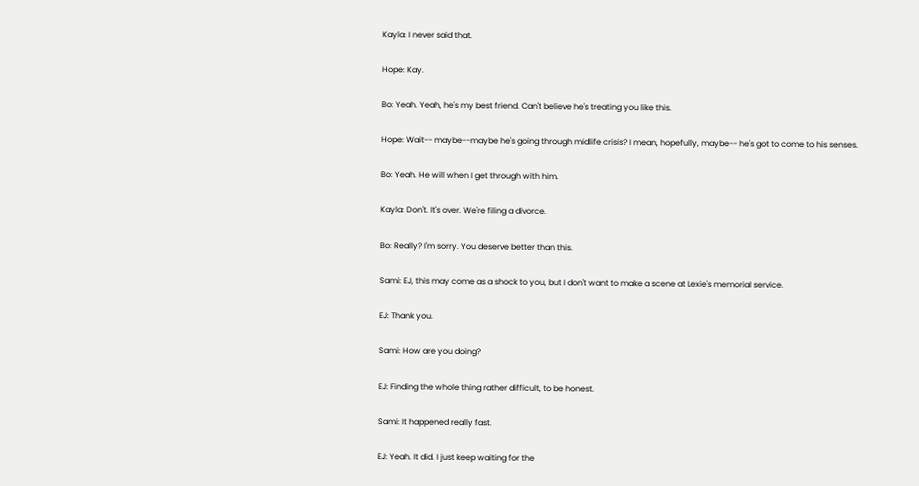Kayla: I never said that.

Hope: Kay.

Bo: Yeah. Yeah, he's my best friend. Can't believe he's treating you like this.

Hope: Wait-- maybe--maybe he's going through midlife crisis? I mean, hopefully, maybe-- he's got to come to his senses.

Bo: Yeah. He will when I get through with him.

Kayla: Don't. It's over. We're filing a divorce.

Bo: Really? I'm sorry. You deserve better than this.

Sami: EJ, this may come as a shock to you, but I don't want to make a scene at Lexie's memorial service.

EJ: Thank you.

Sami: How are you doing?

EJ: Finding the whole thing rather difficult, to be honest.

Sami: It happened really fast.

EJ: Yeah. It did. I just keep waiting for the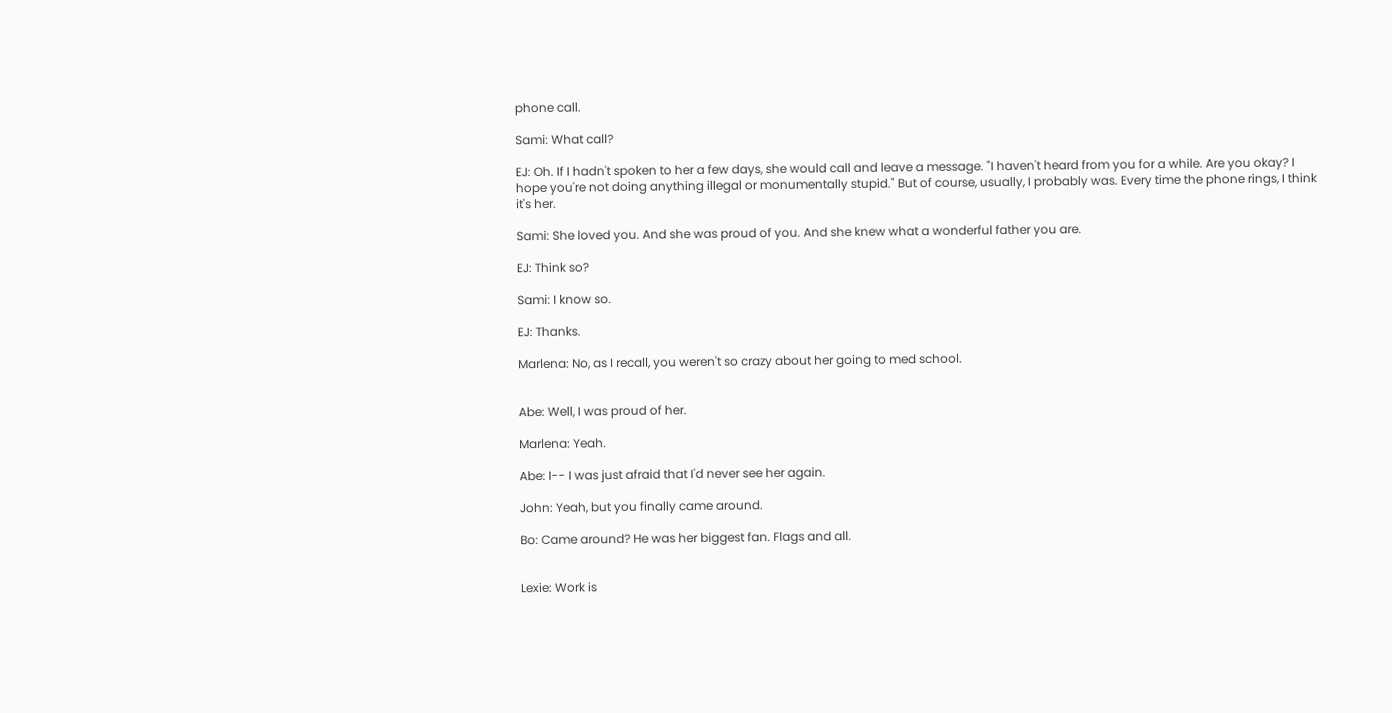phone call.

Sami: What call?

EJ: Oh. If I hadn't spoken to her a few days, she would call and leave a message. "I haven't heard from you for a while. Are you okay? I hope you're not doing anything illegal or monumentally stupid." But of course, usually, I probably was. Every time the phone rings, I think it's her.

Sami: She loved you. And she was proud of you. And she knew what a wonderful father you are.

EJ: Think so?

Sami: I know so.

EJ: Thanks.

Marlena: No, as I recall, you weren't so crazy about her going to med school.


Abe: Well, I was proud of her.

Marlena: Yeah.

Abe: I-- I was just afraid that I'd never see her again.

John: Yeah, but you finally came around.

Bo: Came around? He was her biggest fan. Flags and all.


Lexie: Work is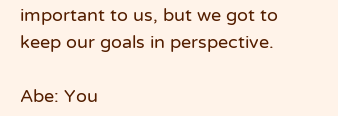important to us, but we got to keep our goals in perspective.

Abe: You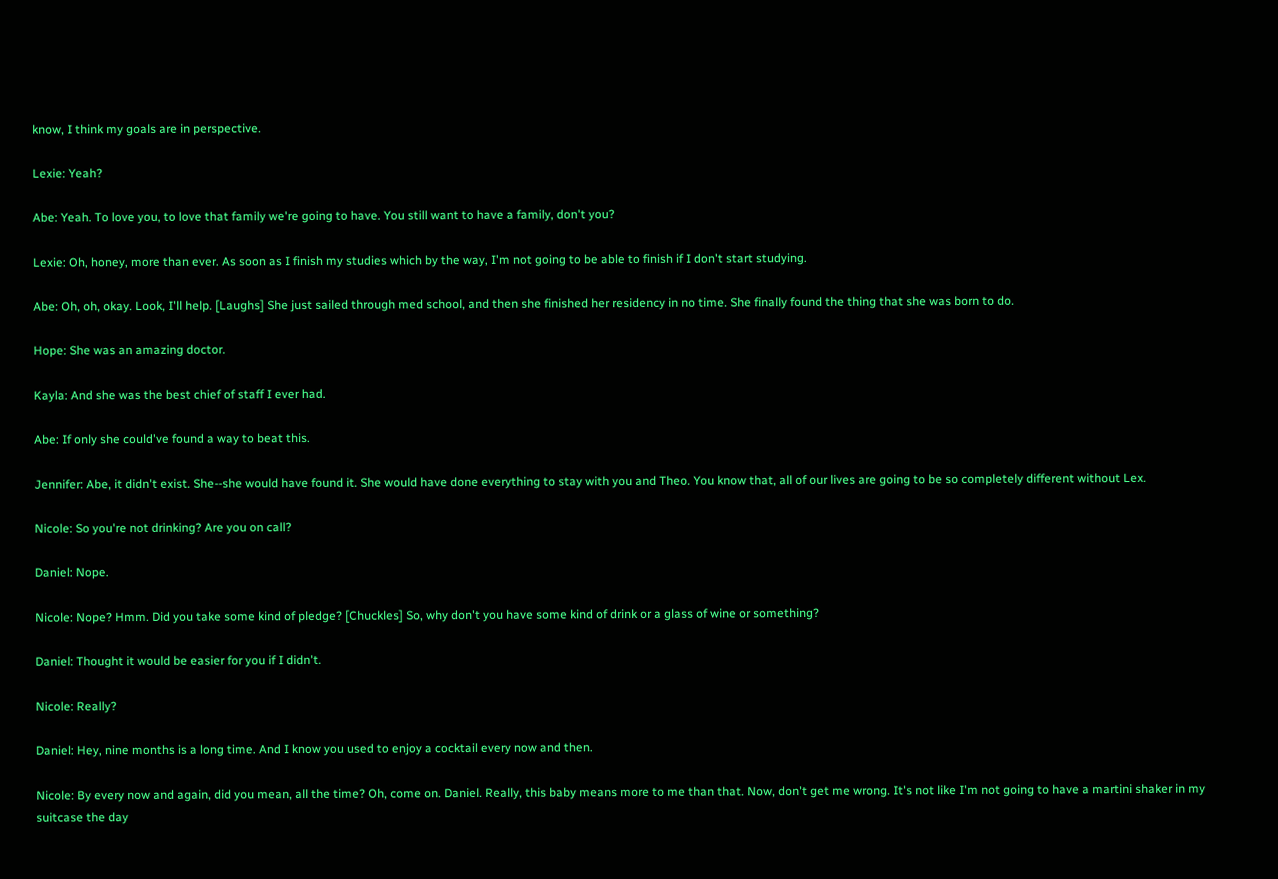know, I think my goals are in perspective.

Lexie: Yeah?

Abe: Yeah. To love you, to love that family we're going to have. You still want to have a family, don't you?

Lexie: Oh, honey, more than ever. As soon as I finish my studies which by the way, I'm not going to be able to finish if I don't start studying.

Abe: Oh, oh, okay. Look, I'll help. [Laughs] She just sailed through med school, and then she finished her residency in no time. She finally found the thing that she was born to do.

Hope: She was an amazing doctor.

Kayla: And she was the best chief of staff I ever had.

Abe: If only she could've found a way to beat this.

Jennifer: Abe, it didn't exist. She--she would have found it. She would have done everything to stay with you and Theo. You know that, all of our lives are going to be so completely different without Lex.

Nicole: So you're not drinking? Are you on call?

Daniel: Nope.

Nicole: Nope? Hmm. Did you take some kind of pledge? [Chuckles] So, why don't you have some kind of drink or a glass of wine or something?

Daniel: Thought it would be easier for you if I didn't.

Nicole: Really?

Daniel: Hey, nine months is a long time. And I know you used to enjoy a cocktail every now and then.

Nicole: By every now and again, did you mean, all the time? Oh, come on. Daniel. Really, this baby means more to me than that. Now, don't get me wrong. It's not like I'm not going to have a martini shaker in my suitcase the day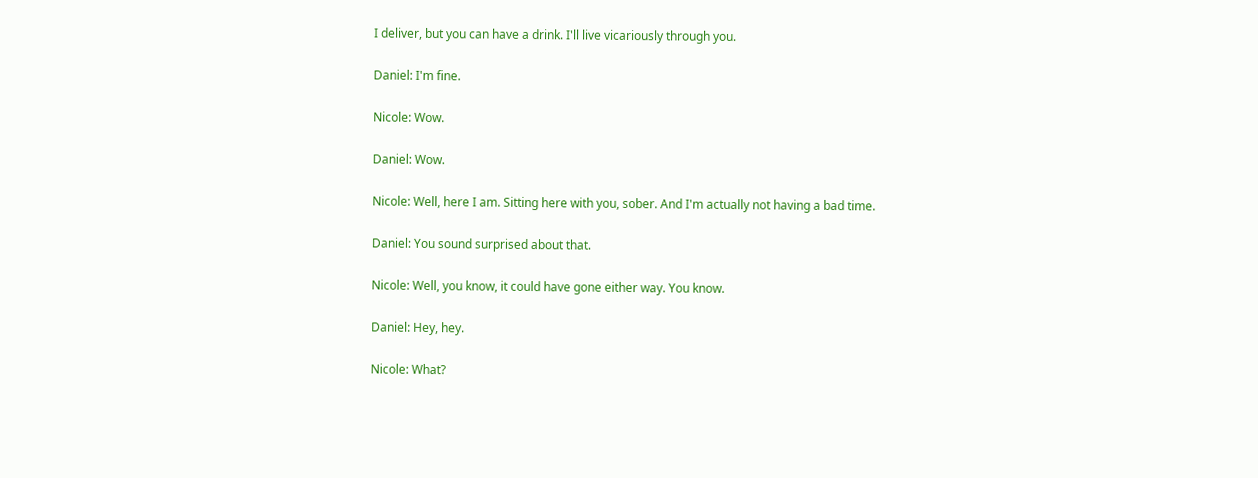I deliver, but you can have a drink. I'll live vicariously through you.

Daniel: I'm fine.

Nicole: Wow.

Daniel: Wow.

Nicole: Well, here I am. Sitting here with you, sober. And I'm actually not having a bad time.

Daniel: You sound surprised about that.

Nicole: Well, you know, it could have gone either way. You know.

Daniel: Hey, hey.

Nicole: What?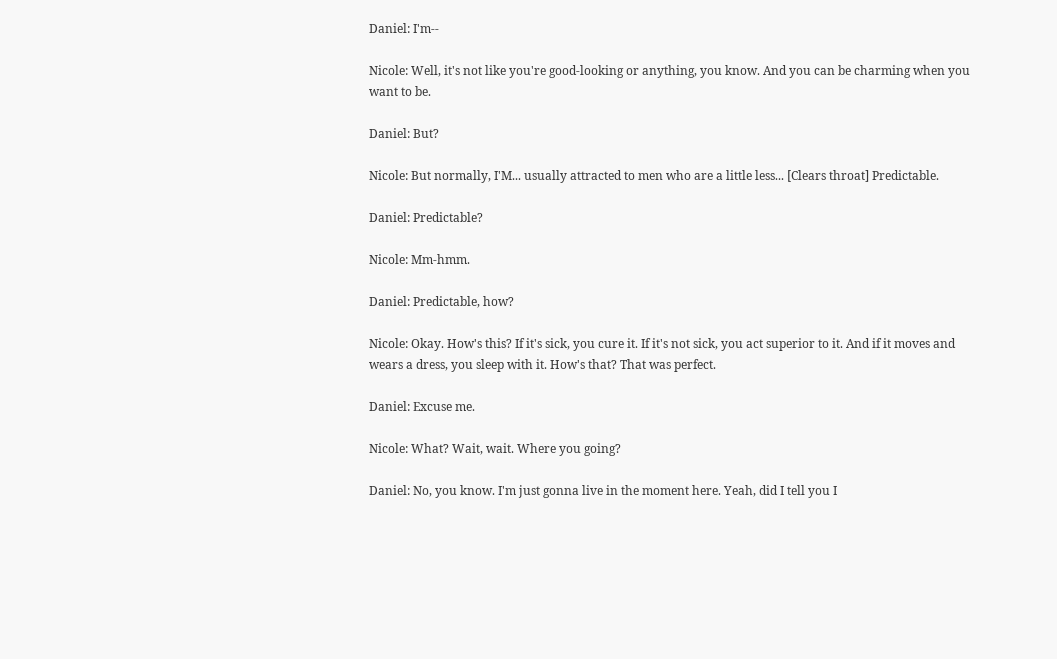Daniel: I'm--

Nicole: Well, it's not like you're good-looking or anything, you know. And you can be charming when you want to be.

Daniel: But?

Nicole: But normally, I'M... usually attracted to men who are a little less... [Clears throat] Predictable.

Daniel: Predictable?

Nicole: Mm-hmm.

Daniel: Predictable, how?

Nicole: Okay. How's this? If it's sick, you cure it. If it's not sick, you act superior to it. And if it moves and wears a dress, you sleep with it. How's that? That was perfect.

Daniel: Excuse me.

Nicole: What? Wait, wait. Where you going?

Daniel: No, you know. I'm just gonna live in the moment here. Yeah, did I tell you I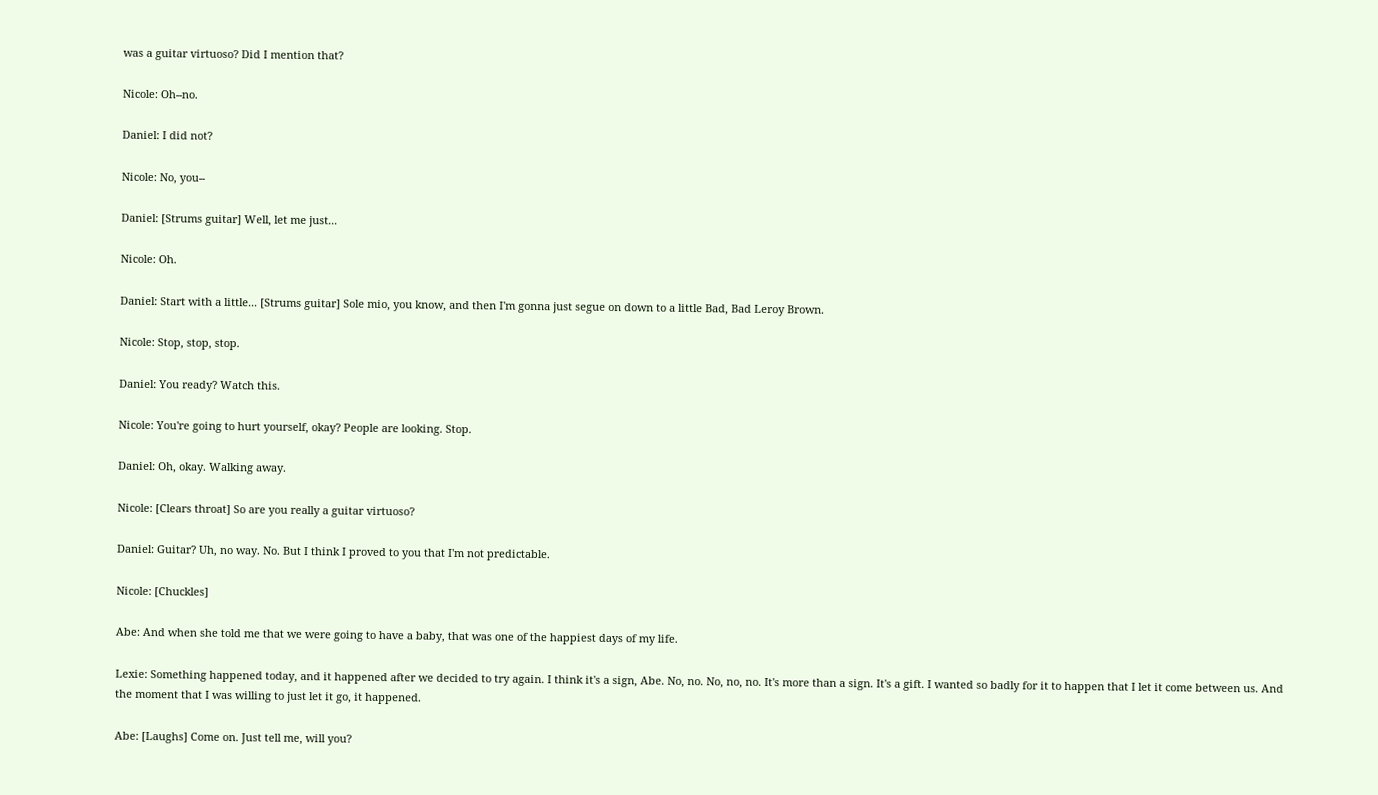was a guitar virtuoso? Did I mention that?

Nicole: Oh--no.

Daniel: I did not?

Nicole: No, you--

Daniel: [Strums guitar] Well, let me just...

Nicole: Oh.

Daniel: Start with a little... [Strums guitar] Sole mio, you know, and then I'm gonna just segue on down to a little Bad, Bad Leroy Brown.

Nicole: Stop, stop, stop.

Daniel: You ready? Watch this.

Nicole: You're going to hurt yourself, okay? People are looking. Stop.

Daniel: Oh, okay. Walking away.

Nicole: [Clears throat] So are you really a guitar virtuoso?

Daniel: Guitar? Uh, no way. No. But I think I proved to you that I'm not predictable.

Nicole: [Chuckles]

Abe: And when she told me that we were going to have a baby, that was one of the happiest days of my life.

Lexie: Something happened today, and it happened after we decided to try again. I think it's a sign, Abe. No, no. No, no, no. It's more than a sign. It's a gift. I wanted so badly for it to happen that I let it come between us. And the moment that I was willing to just let it go, it happened.

Abe: [Laughs] Come on. Just tell me, will you?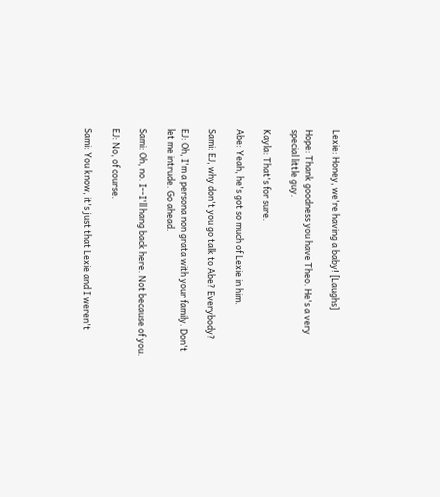Lexie: Honey, we're having a baby! [Laughs]

Hope: Thank goodness you have Theo. He's a very special little guy.

Kayla: That's for sure.

Abe: Yeah, he's got so much of Lexie in him.

Sami: EJ, why don't you go talk to Abe? Everybody?

EJ: Oh, I'm a persona non grata with your family. Don't let me intrude. Go ahead.

Sami: Oh, no. I--I'll hang back here. Not because of you.

EJ: No, of course.

Sami: You know, it's just that Lexie and I weren't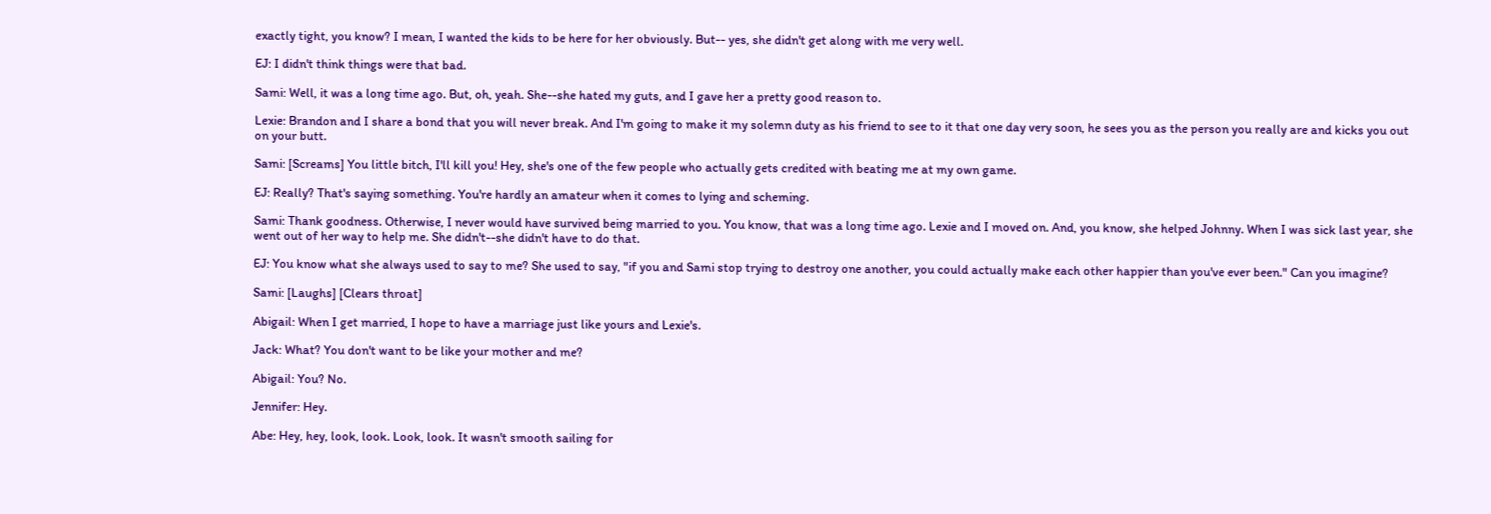exactly tight, you know? I mean, I wanted the kids to be here for her obviously. But-- yes, she didn't get along with me very well.

EJ: I didn't think things were that bad.

Sami: Well, it was a long time ago. But, oh, yeah. She--she hated my guts, and I gave her a pretty good reason to.

Lexie: Brandon and I share a bond that you will never break. And I'm going to make it my solemn duty as his friend to see to it that one day very soon, he sees you as the person you really are and kicks you out on your butt.

Sami: [Screams] You little bitch, I'll kill you! Hey, she's one of the few people who actually gets credited with beating me at my own game.

EJ: Really? That's saying something. You're hardly an amateur when it comes to lying and scheming.

Sami: Thank goodness. Otherwise, I never would have survived being married to you. You know, that was a long time ago. Lexie and I moved on. And, you know, she helped Johnny. When I was sick last year, she went out of her way to help me. She didn't--she didn't have to do that.

EJ: You know what she always used to say to me? She used to say, "if you and Sami stop trying to destroy one another, you could actually make each other happier than you've ever been." Can you imagine?

Sami: [Laughs] [Clears throat]

Abigail: When I get married, I hope to have a marriage just like yours and Lexie's.

Jack: What? You don't want to be like your mother and me?

Abigail: You? No.

Jennifer: Hey.

Abe: Hey, hey, look, look. Look, look. It wasn't smooth sailing for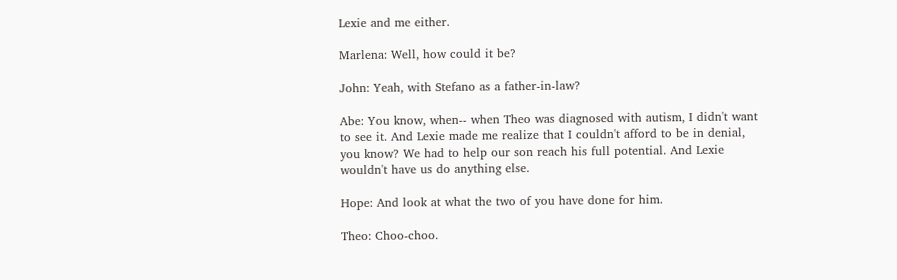Lexie and me either.

Marlena: Well, how could it be?

John: Yeah, with Stefano as a father-in-law?

Abe: You know, when-- when Theo was diagnosed with autism, I didn't want to see it. And Lexie made me realize that I couldn't afford to be in denial, you know? We had to help our son reach his full potential. And Lexie wouldn't have us do anything else.

Hope: And look at what the two of you have done for him.

Theo: Choo-choo.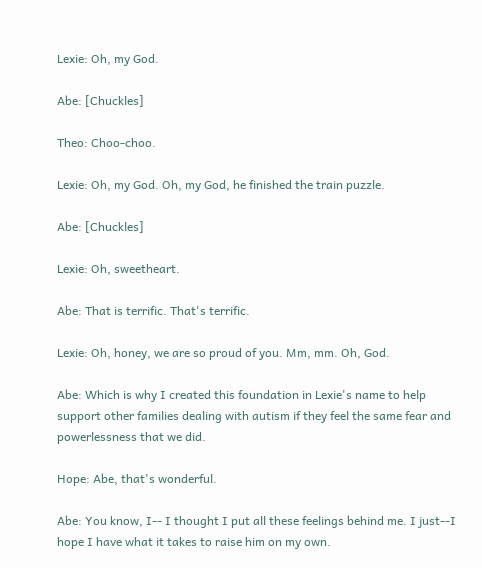Lexie: Oh, my God.

Abe: [Chuckles]

Theo: Choo-choo.

Lexie: Oh, my God. Oh, my God, he finished the train puzzle.

Abe: [Chuckles]

Lexie: Oh, sweetheart.

Abe: That is terrific. That's terrific.

Lexie: Oh, honey, we are so proud of you. Mm, mm. Oh, God.

Abe: Which is why I created this foundation in Lexie's name to help support other families dealing with autism if they feel the same fear and powerlessness that we did.

Hope: Abe, that's wonderful.

Abe: You know, I-- I thought I put all these feelings behind me. I just--I hope I have what it takes to raise him on my own.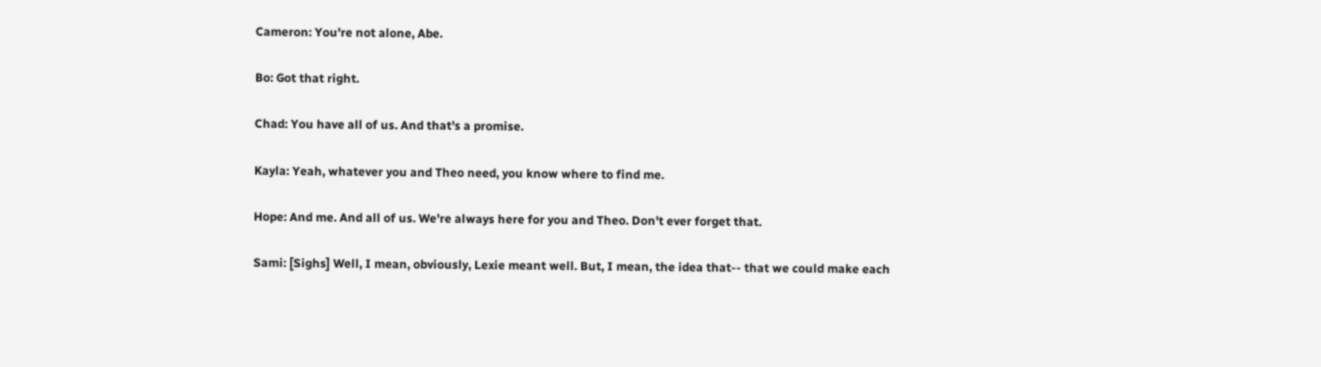Cameron: You're not alone, Abe.

Bo: Got that right.

Chad: You have all of us. And that's a promise.

Kayla: Yeah, whatever you and Theo need, you know where to find me.

Hope: And me. And all of us. We're always here for you and Theo. Don't ever forget that.

Sami: [Sighs] Well, I mean, obviously, Lexie meant well. But, I mean, the idea that-- that we could make each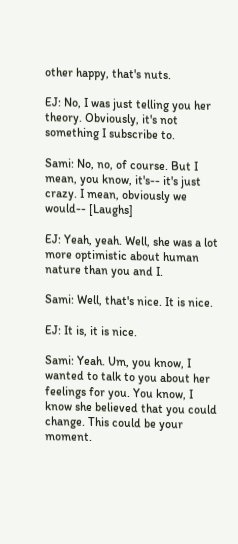other happy, that's nuts.

EJ: No, I was just telling you her theory. Obviously, it's not something I subscribe to.

Sami: No, no, of course. But I mean, you know, it's-- it's just crazy. I mean, obviously we would-- [Laughs]

EJ: Yeah, yeah. Well, she was a lot more optimistic about human nature than you and I.

Sami: Well, that's nice. It is nice.

EJ: It is, it is nice.

Sami: Yeah. Um, you know, I wanted to talk to you about her feelings for you. You know, I know she believed that you could change. This could be your moment.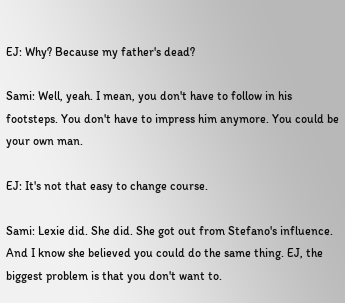EJ: Why? Because my father's dead?

Sami: Well, yeah. I mean, you don't have to follow in his footsteps. You don't have to impress him anymore. You could be your own man.

EJ: It's not that easy to change course.

Sami: Lexie did. She did. She got out from Stefano's influence. And I know she believed you could do the same thing. EJ, the biggest problem is that you don't want to.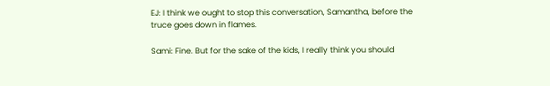EJ: I think we ought to stop this conversation, Samantha, before the truce goes down in flames.

Sami: Fine. But for the sake of the kids, I really think you should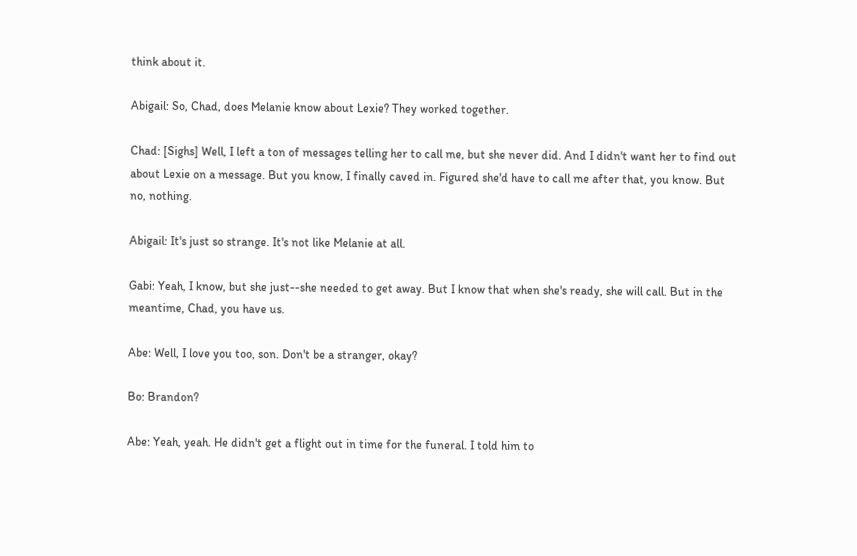think about it.

Abigail: So, Chad, does Melanie know about Lexie? They worked together.

Chad: [Sighs] Well, I left a ton of messages telling her to call me, but she never did. And I didn't want her to find out about Lexie on a message. But you know, I finally caved in. Figured she'd have to call me after that, you know. But no, nothing.

Abigail: It's just so strange. It's not like Melanie at all.

Gabi: Yeah, I know, but she just--she needed to get away. But I know that when she's ready, she will call. But in the meantime, Chad, you have us.

Abe: Well, I love you too, son. Don't be a stranger, okay?

Bo: Brandon?

Abe: Yeah, yeah. He didn't get a flight out in time for the funeral. I told him to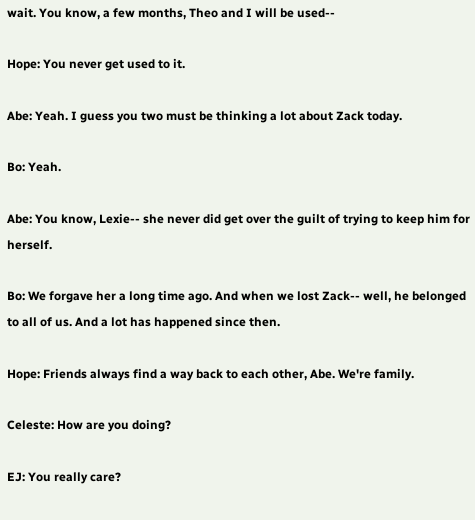wait. You know, a few months, Theo and I will be used--

Hope: You never get used to it.

Abe: Yeah. I guess you two must be thinking a lot about Zack today.

Bo: Yeah.

Abe: You know, Lexie-- she never did get over the guilt of trying to keep him for herself.

Bo: We forgave her a long time ago. And when we lost Zack-- well, he belonged to all of us. And a lot has happened since then.

Hope: Friends always find a way back to each other, Abe. We're family.

Celeste: How are you doing?

EJ: You really care?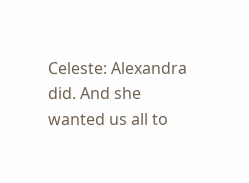Celeste: Alexandra did. And she wanted us all to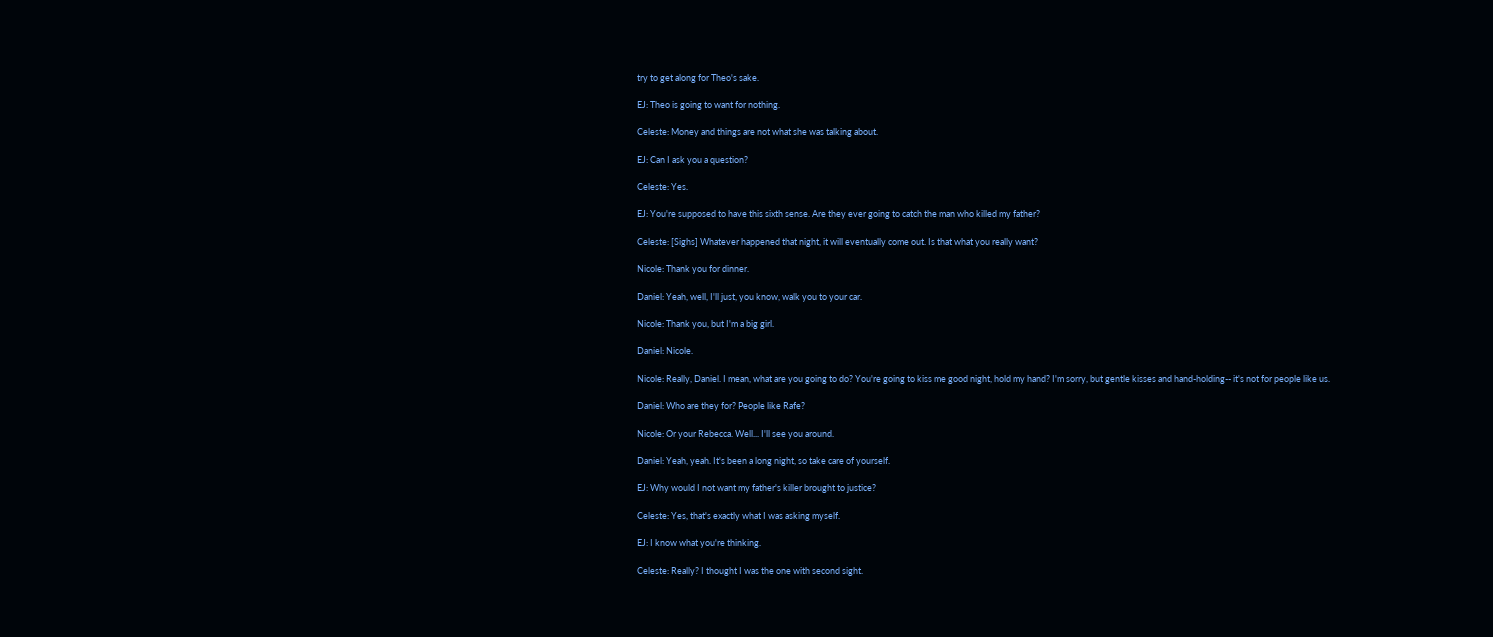try to get along for Theo's sake.

EJ: Theo is going to want for nothing.

Celeste: Money and things are not what she was talking about.

EJ: Can I ask you a question?

Celeste: Yes.

EJ: You're supposed to have this sixth sense. Are they ever going to catch the man who killed my father?

Celeste: [Sighs] Whatever happened that night, it will eventually come out. Is that what you really want?

Nicole: Thank you for dinner.

Daniel: Yeah, well, I'll just, you know, walk you to your car.

Nicole: Thank you, but I'm a big girl.

Daniel: Nicole.

Nicole: Really, Daniel. I mean, what are you going to do? You're going to kiss me good night, hold my hand? I'm sorry, but gentle kisses and hand-holding-- it's not for people like us.

Daniel: Who are they for? People like Rafe?

Nicole: Or your Rebecca. Well... I'll see you around.

Daniel: Yeah, yeah. It's been a long night, so take care of yourself.

EJ: Why would I not want my father's killer brought to justice?

Celeste: Yes, that's exactly what I was asking myself.

EJ: I know what you're thinking.

Celeste: Really? I thought I was the one with second sight.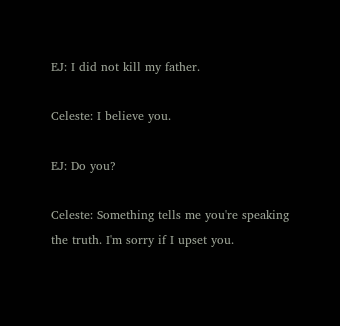EJ: I did not kill my father.

Celeste: I believe you.

EJ: Do you?

Celeste: Something tells me you're speaking the truth. I'm sorry if I upset you.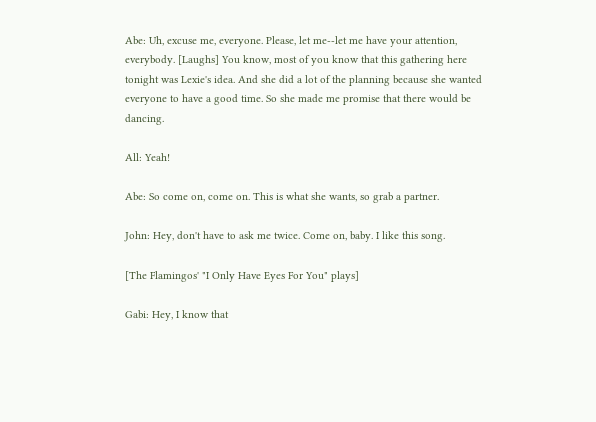Abe: Uh, excuse me, everyone. Please, let me--let me have your attention, everybody. [Laughs] You know, most of you know that this gathering here tonight was Lexie's idea. And she did a lot of the planning because she wanted everyone to have a good time. So she made me promise that there would be dancing.

All: Yeah!

Abe: So come on, come on. This is what she wants, so grab a partner.

John: Hey, don't have to ask me twice. Come on, baby. I like this song.

[The Flamingos' "I Only Have Eyes For You" plays]

Gabi: Hey, I know that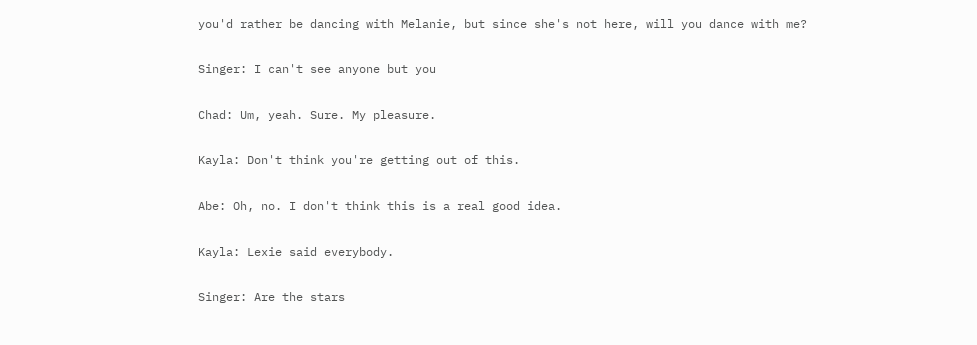you'd rather be dancing with Melanie, but since she's not here, will you dance with me?

Singer: I can't see anyone but you

Chad: Um, yeah. Sure. My pleasure.

Kayla: Don't think you're getting out of this.

Abe: Oh, no. I don't think this is a real good idea.

Kayla: Lexie said everybody.

Singer: Are the stars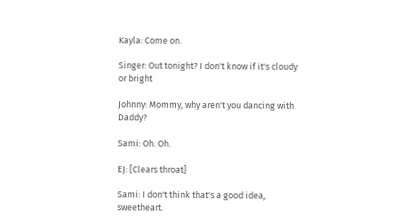Kayla: Come on.

Singer: Out tonight? I don't know if it's cloudy or bright

Johnny: Mommy, why aren't you dancing with Daddy?

Sami: Oh. Oh.

EJ: [Clears throat]

Sami: I don't think that's a good idea, sweetheart.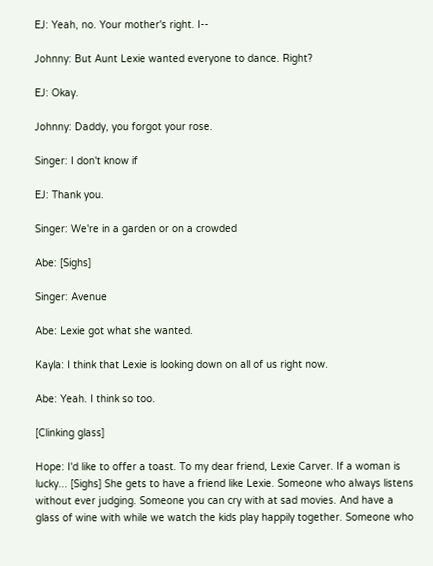EJ: Yeah, no. Your mother's right. I--

Johnny: But Aunt Lexie wanted everyone to dance. Right?

EJ: Okay.

Johnny: Daddy, you forgot your rose.

Singer: I don't know if

EJ: Thank you.

Singer: We're in a garden or on a crowded

Abe: [Sighs]

Singer: Avenue

Abe: Lexie got what she wanted.

Kayla: I think that Lexie is looking down on all of us right now.

Abe: Yeah. I think so too.

[Clinking glass]

Hope: I'd like to offer a toast. To my dear friend, Lexie Carver. If a woman is lucky... [Sighs] She gets to have a friend like Lexie. Someone who always listens without ever judging. Someone you can cry with at sad movies. And have a glass of wine with while we watch the kids play happily together. Someone who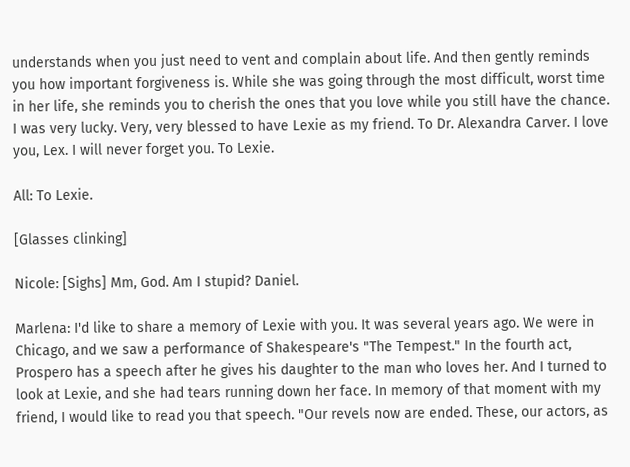understands when you just need to vent and complain about life. And then gently reminds you how important forgiveness is. While she was going through the most difficult, worst time in her life, she reminds you to cherish the ones that you love while you still have the chance. I was very lucky. Very, very blessed to have Lexie as my friend. To Dr. Alexandra Carver. I love you, Lex. I will never forget you. To Lexie.

All: To Lexie.

[Glasses clinking]

Nicole: [Sighs] Mm, God. Am I stupid? Daniel.

Marlena: I'd like to share a memory of Lexie with you. It was several years ago. We were in Chicago, and we saw a performance of Shakespeare's "The Tempest." In the fourth act, Prospero has a speech after he gives his daughter to the man who loves her. And I turned to look at Lexie, and she had tears running down her face. In memory of that moment with my friend, I would like to read you that speech. "Our revels now are ended. These, our actors, as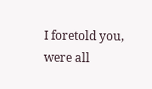I foretold you, were all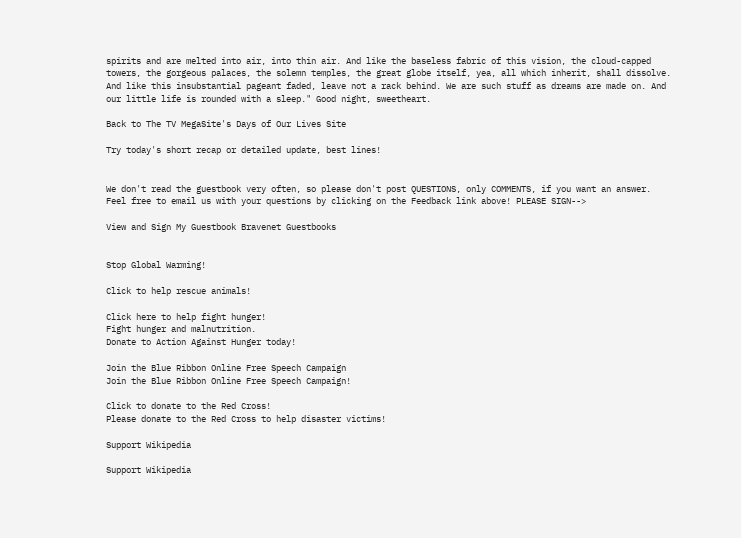spirits and are melted into air, into thin air. And like the baseless fabric of this vision, the cloud-capped towers, the gorgeous palaces, the solemn temples, the great globe itself, yea, all which inherit, shall dissolve. And like this insubstantial pageant faded, leave not a rack behind. We are such stuff as dreams are made on. And our little life is rounded with a sleep." Good night, sweetheart.

Back to The TV MegaSite's Days of Our Lives Site

Try today's short recap or detailed update, best lines!


We don't read the guestbook very often, so please don't post QUESTIONS, only COMMENTS, if you want an answer. Feel free to email us with your questions by clicking on the Feedback link above! PLEASE SIGN-->

View and Sign My Guestbook Bravenet Guestbooks


Stop Global Warming!

Click to help rescue animals!

Click here to help fight hunger!
Fight hunger and malnutrition.
Donate to Action Against Hunger today!

Join the Blue Ribbon Online Free Speech Campaign
Join the Blue Ribbon Online Free Speech Campaign!

Click to donate to the Red Cross!
Please donate to the Red Cross to help disaster victims!

Support Wikipedia

Support Wikipedia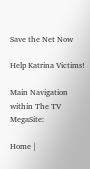Save the Net Now

Help Katrina Victims!

Main Navigation within The TV MegaSite:

Home |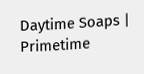Daytime Soaps | Primetime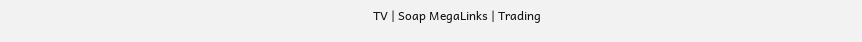TV | Soap MegaLinks | Trading